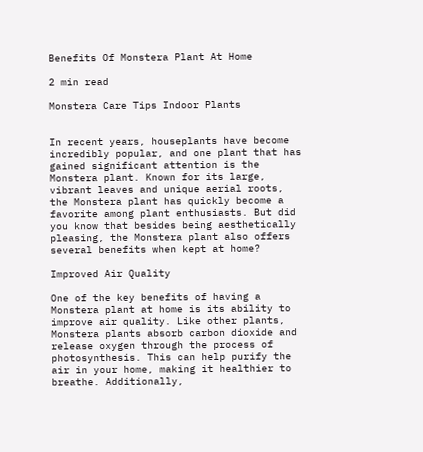Benefits Of Monstera Plant At Home

2 min read

Monstera Care Tips Indoor Plants


In recent years, houseplants have become incredibly popular, and one plant that has gained significant attention is the Monstera plant. Known for its large, vibrant leaves and unique aerial roots, the Monstera plant has quickly become a favorite among plant enthusiasts. But did you know that besides being aesthetically pleasing, the Monstera plant also offers several benefits when kept at home?

Improved Air Quality

One of the key benefits of having a Monstera plant at home is its ability to improve air quality. Like other plants, Monstera plants absorb carbon dioxide and release oxygen through the process of photosynthesis. This can help purify the air in your home, making it healthier to breathe. Additionally,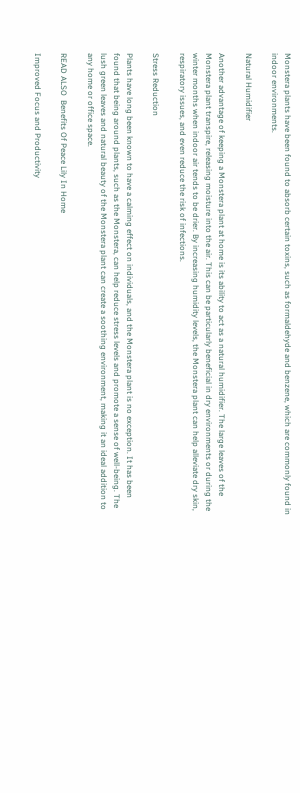Monstera plants have been found to absorb certain toxins, such as formaldehyde and benzene, which are commonly found in indoor environments.

Natural Humidifier

Another advantage of keeping a Monstera plant at home is its ability to act as a natural humidifier. The large leaves of the Monstera plant transpire, releasing moisture into the air. This can be particularly beneficial in dry environments or during the winter months when indoor air tends to be drier. By increasing humidity levels, the Monstera plant can help alleviate dry skin, respiratory issues, and even reduce the risk of infections.

Stress Reduction

Plants have long been known to have a calming effect on individuals, and the Monstera plant is no exception. It has been found that being around plants, such as the Monstera, can help reduce stress levels and promote a sense of well-being. The lush green leaves and natural beauty of the Monstera plant can create a soothing environment, making it an ideal addition to any home or office space.

READ ALSO  Benefits Of Peace Lily In Home

Improved Focus and Productivity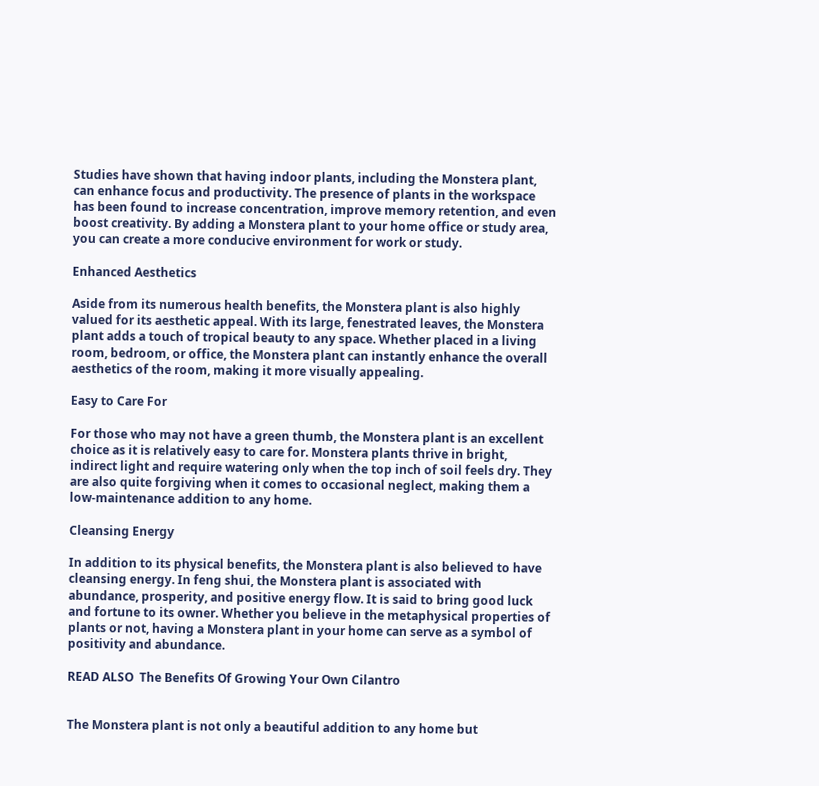Studies have shown that having indoor plants, including the Monstera plant, can enhance focus and productivity. The presence of plants in the workspace has been found to increase concentration, improve memory retention, and even boost creativity. By adding a Monstera plant to your home office or study area, you can create a more conducive environment for work or study.

Enhanced Aesthetics

Aside from its numerous health benefits, the Monstera plant is also highly valued for its aesthetic appeal. With its large, fenestrated leaves, the Monstera plant adds a touch of tropical beauty to any space. Whether placed in a living room, bedroom, or office, the Monstera plant can instantly enhance the overall aesthetics of the room, making it more visually appealing.

Easy to Care For

For those who may not have a green thumb, the Monstera plant is an excellent choice as it is relatively easy to care for. Monstera plants thrive in bright, indirect light and require watering only when the top inch of soil feels dry. They are also quite forgiving when it comes to occasional neglect, making them a low-maintenance addition to any home.

Cleansing Energy

In addition to its physical benefits, the Monstera plant is also believed to have cleansing energy. In feng shui, the Monstera plant is associated with abundance, prosperity, and positive energy flow. It is said to bring good luck and fortune to its owner. Whether you believe in the metaphysical properties of plants or not, having a Monstera plant in your home can serve as a symbol of positivity and abundance.

READ ALSO  The Benefits Of Growing Your Own Cilantro


The Monstera plant is not only a beautiful addition to any home but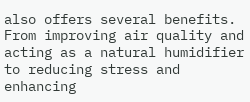also offers several benefits. From improving air quality and acting as a natural humidifier to reducing stress and enhancing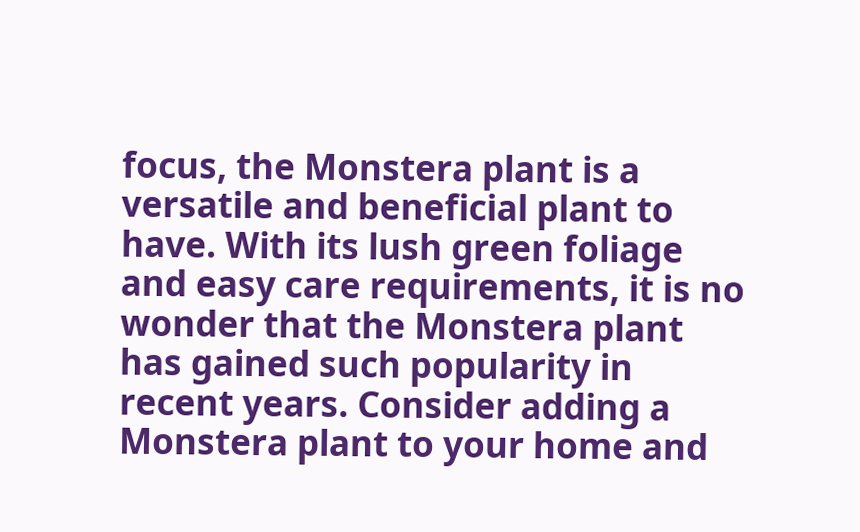focus, the Monstera plant is a versatile and beneficial plant to have. With its lush green foliage and easy care requirements, it is no wonder that the Monstera plant has gained such popularity in recent years. Consider adding a Monstera plant to your home and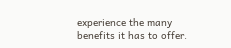experience the many benefits it has to offer.